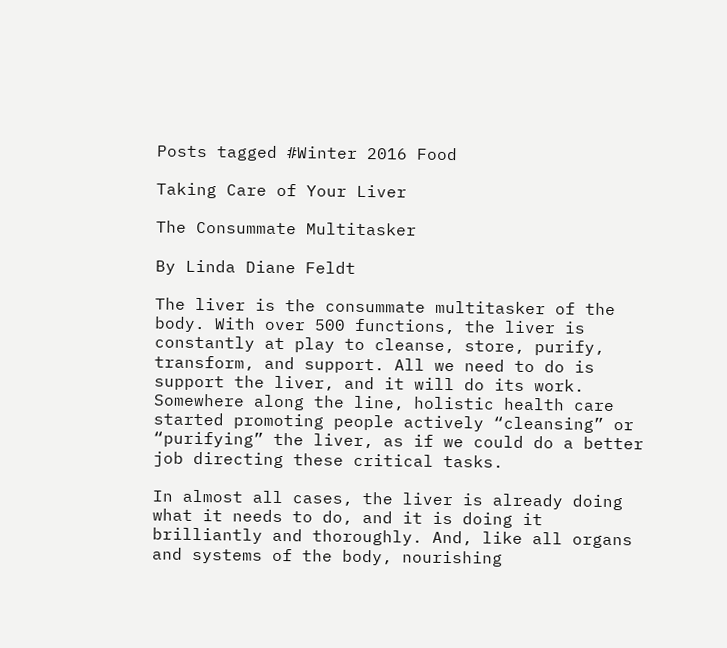Posts tagged #Winter 2016 Food

Taking Care of Your Liver

The Consummate Multitasker

By Linda Diane Feldt

The liver is the consummate multitasker of the body. With over 500 functions, the liver is constantly at play to cleanse, store, purify, transform, and support. All we need to do is support the liver, and it will do its work. Somewhere along the line, holistic health care started promoting people actively “cleansing” or “purifying” the liver, as if we could do a better job directing these critical tasks.

In almost all cases, the liver is already doing what it needs to do, and it is doing it brilliantly and thoroughly. And, like all organs and systems of the body, nourishing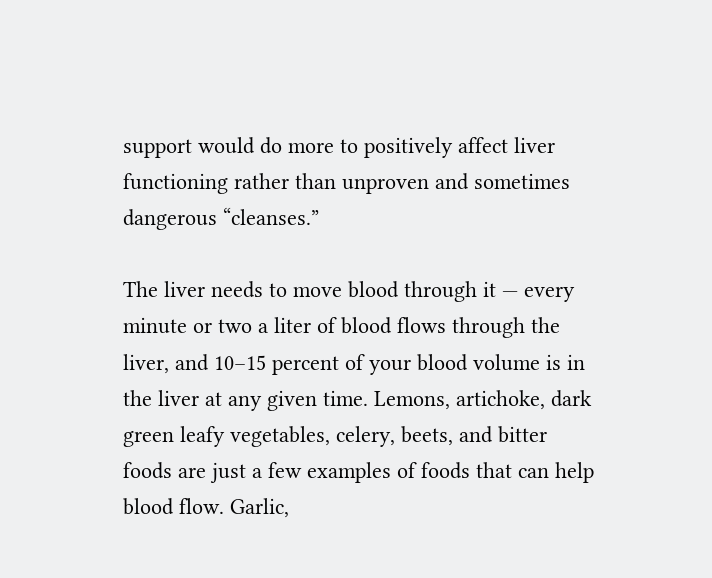support would do more to positively affect liver functioning rather than unproven and sometimes dangerous “cleanses.”

The liver needs to move blood through it — every minute or two a liter of blood flows through the liver, and 10–15 percent of your blood volume is in the liver at any given time. Lemons, artichoke, dark green leafy vegetables, celery, beets, and bitter foods are just a few examples of foods that can help blood flow. Garlic,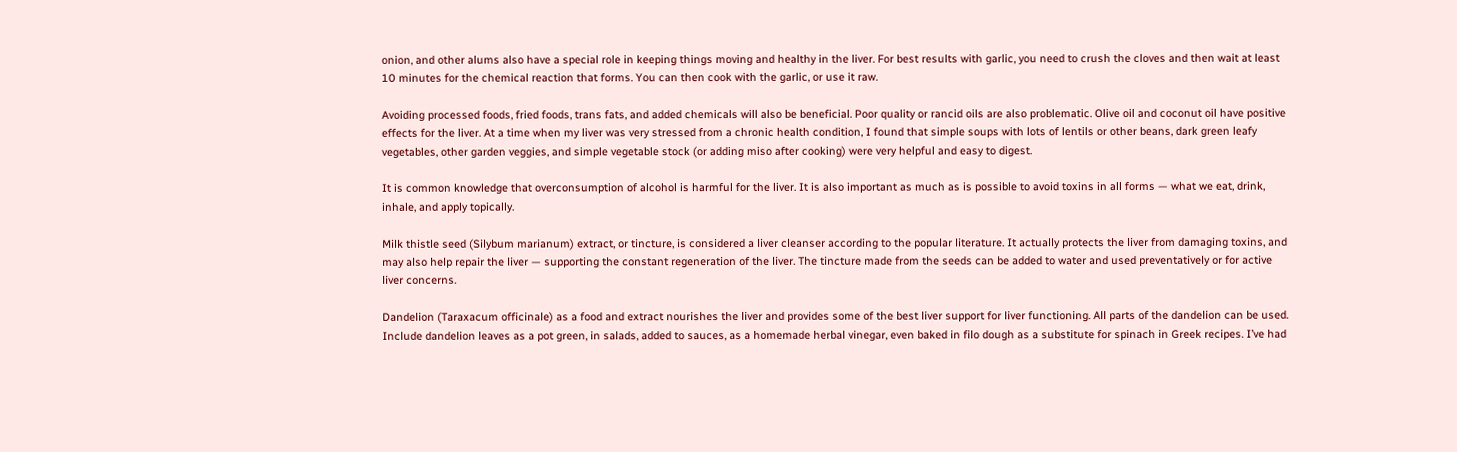onion, and other alums also have a special role in keeping things moving and healthy in the liver. For best results with garlic, you need to crush the cloves and then wait at least 10 minutes for the chemical reaction that forms. You can then cook with the garlic, or use it raw.

Avoiding processed foods, fried foods, trans fats, and added chemicals will also be beneficial. Poor quality or rancid oils are also problematic. Olive oil and coconut oil have positive effects for the liver. At a time when my liver was very stressed from a chronic health condition, I found that simple soups with lots of lentils or other beans, dark green leafy vegetables, other garden veggies, and simple vegetable stock (or adding miso after cooking) were very helpful and easy to digest.

It is common knowledge that overconsumption of alcohol is harmful for the liver. It is also important as much as is possible to avoid toxins in all forms — what we eat, drink, inhale, and apply topically.

Milk thistle seed (Silybum marianum) extract, or tincture, is considered a liver cleanser according to the popular literature. It actually protects the liver from damaging toxins, and may also help repair the liver — supporting the constant regeneration of the liver. The tincture made from the seeds can be added to water and used preventatively or for active liver concerns.

Dandelion (Taraxacum officinale) as a food and extract nourishes the liver and provides some of the best liver support for liver functioning. All parts of the dandelion can be used. Include dandelion leaves as a pot green, in salads, added to sauces, as a homemade herbal vinegar, even baked in filo dough as a substitute for spinach in Greek recipes. I’ve had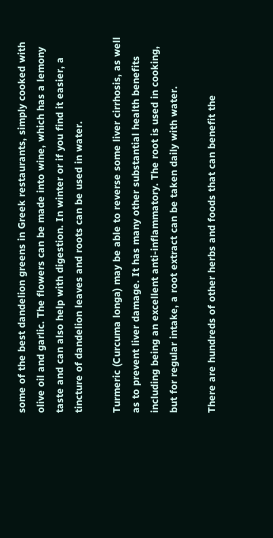some of the best dandelion greens in Greek restaurants, simply cooked with olive oil and garlic. The flowers can be made into wine, which has a lemony taste and can also help with digestion. In winter or if you find it easier, a tincture of dandelion leaves and roots can be used in water.

Turmeric (Curcuma longa) may be able to reverse some liver cirrhosis, as well as to prevent liver damage. It has many other substantial health benefits including being an excellent anti-inflammatory. The root is used in cooking, but for regular intake, a root extract can be taken daily with water.

There are hundreds of other herbs and foods that can benefit the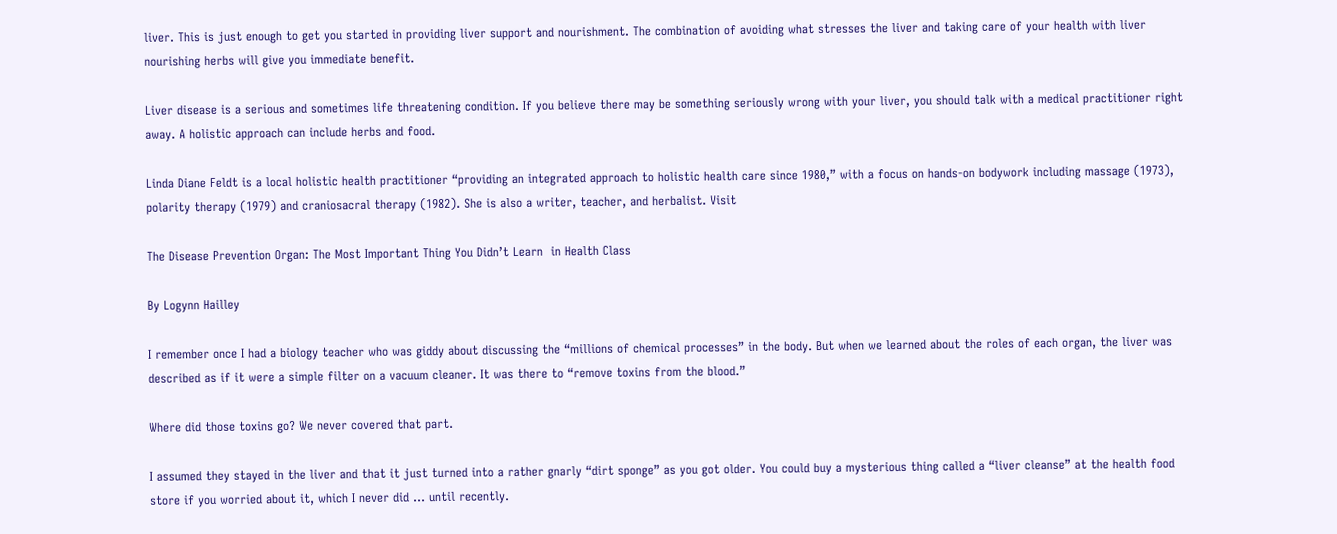liver. This is just enough to get you started in providing liver support and nourishment. The combination of avoiding what stresses the liver and taking care of your health with liver nourishing herbs will give you immediate benefit.

Liver disease is a serious and sometimes life threatening condition. If you believe there may be something seriously wrong with your liver, you should talk with a medical practitioner right away. A holistic approach can include herbs and food.

Linda Diane Feldt is a local holistic health practitioner “providing an integrated approach to holistic health care since 1980,” with a focus on hands-on bodywork including massage (1973), polarity therapy (1979) and craniosacral therapy (1982). She is also a writer, teacher, and herbalist. Visit

The Disease Prevention Organ: The Most Important Thing You Didn’t Learn  in Health Class

By Logynn Hailley

I remember once I had a biology teacher who was giddy about discussing the “millions of chemical processes” in the body. But when we learned about the roles of each organ, the liver was described as if it were a simple filter on a vacuum cleaner. It was there to “remove toxins from the blood.”

Where did those toxins go? We never covered that part.

I assumed they stayed in the liver and that it just turned into a rather gnarly “dirt sponge” as you got older. You could buy a mysterious thing called a “liver cleanse” at the health food store if you worried about it, which I never did … until recently.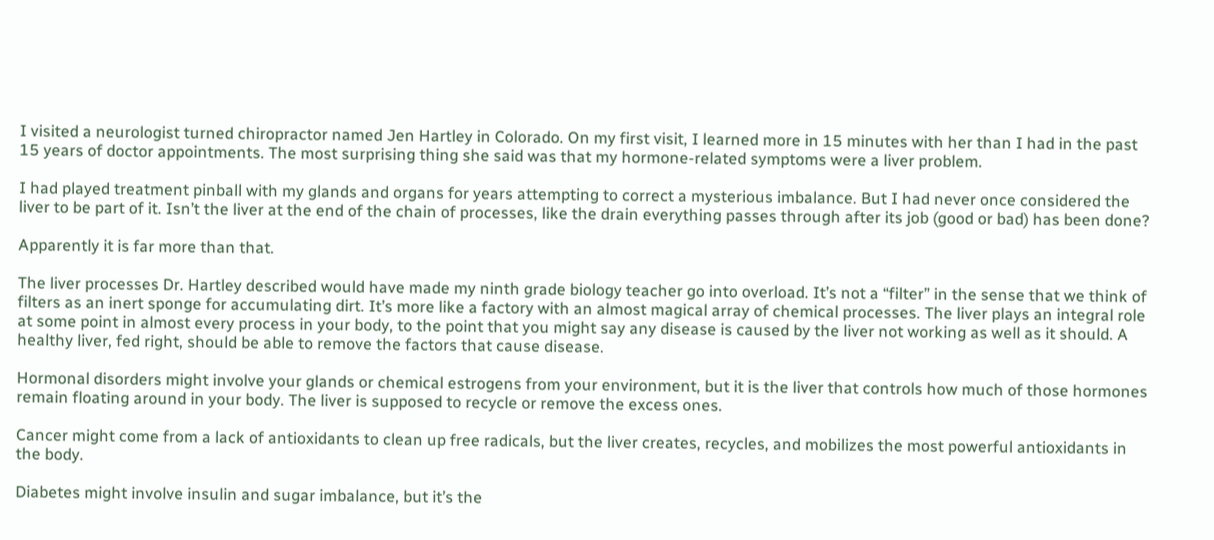I visited a neurologist turned chiropractor named Jen Hartley in Colorado. On my first visit, I learned more in 15 minutes with her than I had in the past 15 years of doctor appointments. The most surprising thing she said was that my hormone-related symptoms were a liver problem.

I had played treatment pinball with my glands and organs for years attempting to correct a mysterious imbalance. But I had never once considered the liver to be part of it. Isn’t the liver at the end of the chain of processes, like the drain everything passes through after its job (good or bad) has been done?

Apparently it is far more than that.

The liver processes Dr. Hartley described would have made my ninth grade biology teacher go into overload. It’s not a “filter” in the sense that we think of filters as an inert sponge for accumulating dirt. It’s more like a factory with an almost magical array of chemical processes. The liver plays an integral role at some point in almost every process in your body, to the point that you might say any disease is caused by the liver not working as well as it should. A healthy liver, fed right, should be able to remove the factors that cause disease.

Hormonal disorders might involve your glands or chemical estrogens from your environment, but it is the liver that controls how much of those hormones remain floating around in your body. The liver is supposed to recycle or remove the excess ones.

Cancer might come from a lack of antioxidants to clean up free radicals, but the liver creates, recycles, and mobilizes the most powerful antioxidants in the body.

Diabetes might involve insulin and sugar imbalance, but it’s the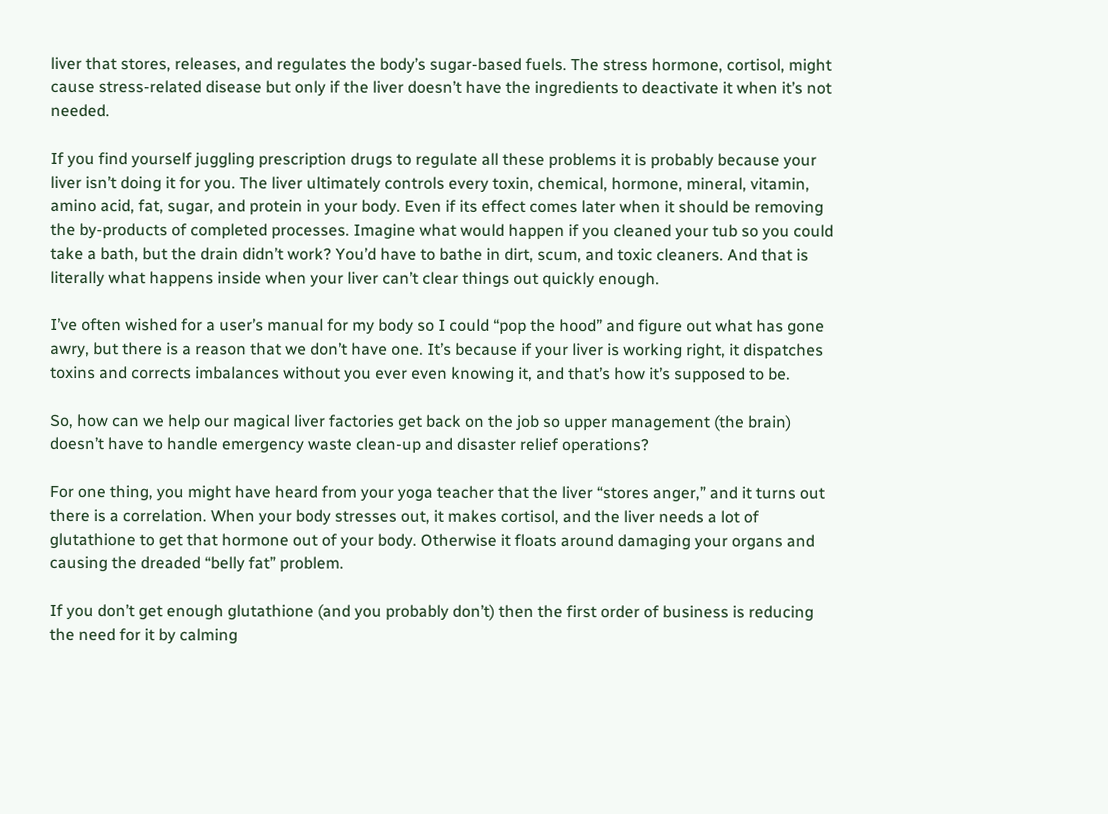liver that stores, releases, and regulates the body’s sugar-based fuels. The stress hormone, cortisol, might cause stress-related disease but only if the liver doesn’t have the ingredients to deactivate it when it’s not needed.

If you find yourself juggling prescription drugs to regulate all these problems it is probably because your liver isn’t doing it for you. The liver ultimately controls every toxin, chemical, hormone, mineral, vitamin, amino acid, fat, sugar, and protein in your body. Even if its effect comes later when it should be removing the by-products of completed processes. Imagine what would happen if you cleaned your tub so you could take a bath, but the drain didn’t work? You’d have to bathe in dirt, scum, and toxic cleaners. And that is literally what happens inside when your liver can’t clear things out quickly enough.

I’ve often wished for a user’s manual for my body so I could “pop the hood” and figure out what has gone awry, but there is a reason that we don’t have one. It’s because if your liver is working right, it dispatches toxins and corrects imbalances without you ever even knowing it, and that’s how it’s supposed to be.

So, how can we help our magical liver factories get back on the job so upper management (the brain) doesn’t have to handle emergency waste clean-up and disaster relief operations?

For one thing, you might have heard from your yoga teacher that the liver “stores anger,” and it turns out there is a correlation. When your body stresses out, it makes cortisol, and the liver needs a lot of glutathione to get that hormone out of your body. Otherwise it floats around damaging your organs and causing the dreaded “belly fat” problem.

If you don’t get enough glutathione (and you probably don’t) then the first order of business is reducing the need for it by calming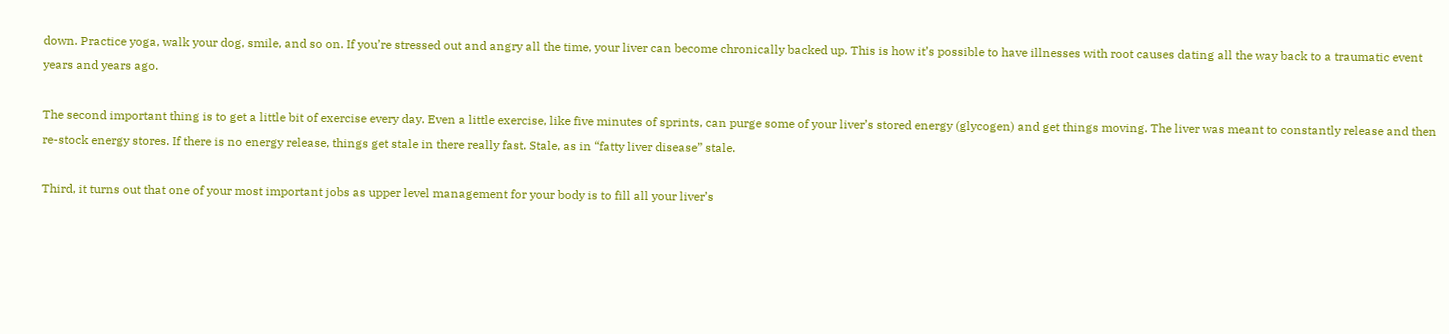down. Practice yoga, walk your dog, smile, and so on. If you’re stressed out and angry all the time, your liver can become chronically backed up. This is how it’s possible to have illnesses with root causes dating all the way back to a traumatic event years and years ago.

The second important thing is to get a little bit of exercise every day. Even a little exercise, like five minutes of sprints, can purge some of your liver’s stored energy (glycogen) and get things moving. The liver was meant to constantly release and then re-stock energy stores. If there is no energy release, things get stale in there really fast. Stale, as in “fatty liver disease” stale.

Third, it turns out that one of your most important jobs as upper level management for your body is to fill all your liver’s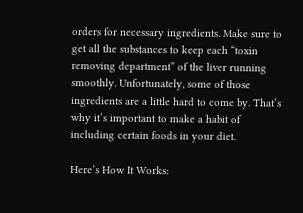orders for necessary ingredients. Make sure to get all the substances to keep each “toxin removing department” of the liver running smoothly. Unfortunately, some of those ingredients are a little hard to come by. That’s why it’s important to make a habit of including certain foods in your diet.

Here’s How It Works: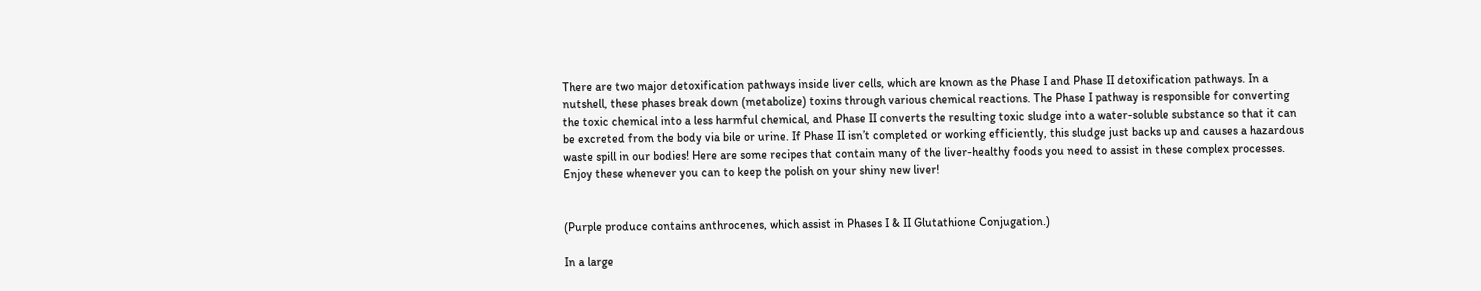There are two major detoxification pathways inside liver cells, which are known as the Phase I and Phase II detoxification pathways. In a nutshell, these phases break down (metabolize) toxins through various chemical reactions. The Phase I pathway is responsible for converting the toxic chemical into a less harmful chemical, and Phase II converts the resulting toxic sludge into a water-soluble substance so that it can be excreted from the body via bile or urine. If Phase II isn’t completed or working efficiently, this sludge just backs up and causes a hazardous waste spill in our bodies! Here are some recipes that contain many of the liver-healthy foods you need to assist in these complex processes. Enjoy these whenever you can to keep the polish on your shiny new liver!


(Purple produce contains anthrocenes, which assist in Phases I & II Glutathione Conjugation.)

In a large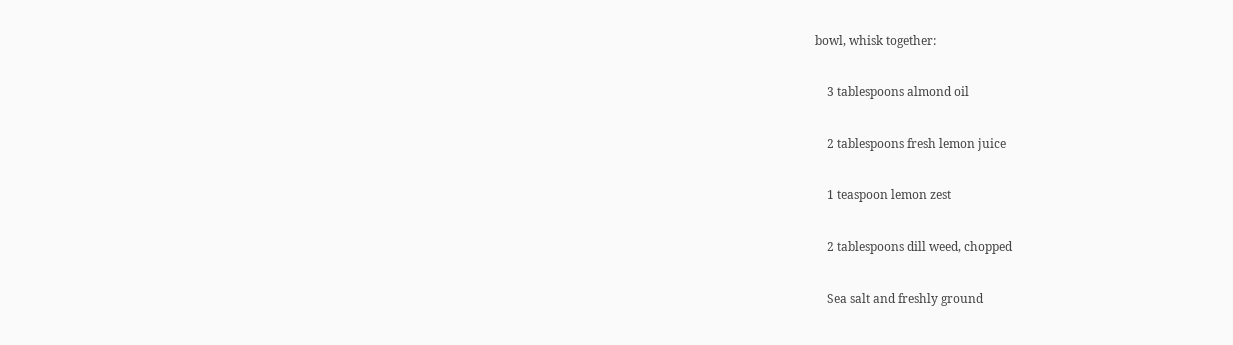bowl, whisk together:

    3 tablespoons almond oil

    2 tablespoons fresh lemon juice

    1 teaspoon lemon zest

    2 tablespoons dill weed, chopped

    Sea salt and freshly ground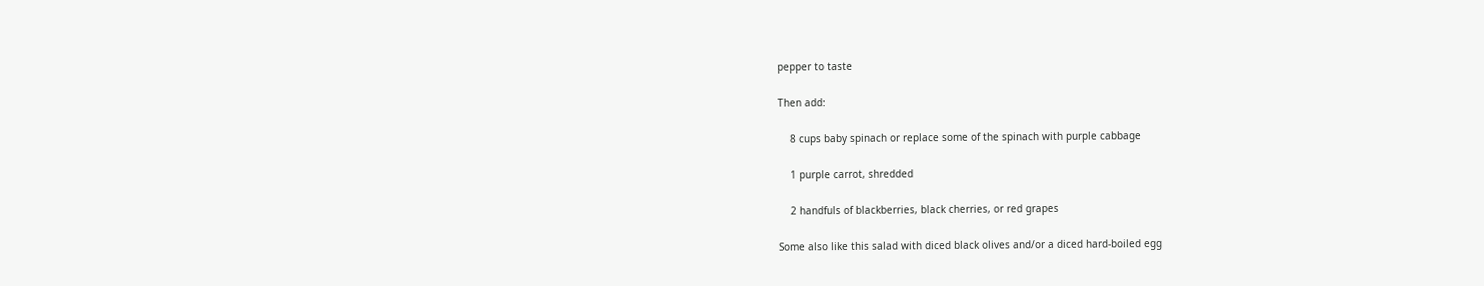pepper to taste

Then add:

    8 cups baby spinach or replace some of the spinach with purple cabbage

    1 purple carrot, shredded

    2 handfuls of blackberries, black cherries, or red grapes

Some also like this salad with diced black olives and/or a diced hard-boiled egg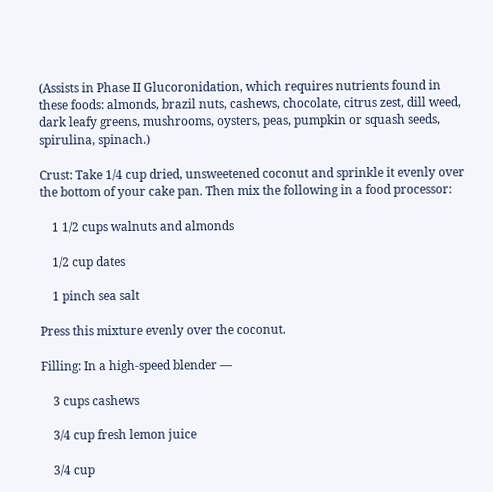(Assists in Phase II Glucoronidation, which requires nutrients found in these foods: almonds, brazil nuts, cashews, chocolate, citrus zest, dill weed, dark leafy greens, mushrooms, oysters, peas, pumpkin or squash seeds, spirulina, spinach.)

Crust: Take 1/4 cup dried, unsweetened coconut and sprinkle it evenly over the bottom of your cake pan. Then mix the following in a food processor:

    1 1/2 cups walnuts and almonds

    1/2 cup dates

    1 pinch sea salt

Press this mixture evenly over the coconut.

Filling: In a high-speed blender —

    3 cups cashews

    3/4 cup fresh lemon juice

    3/4 cup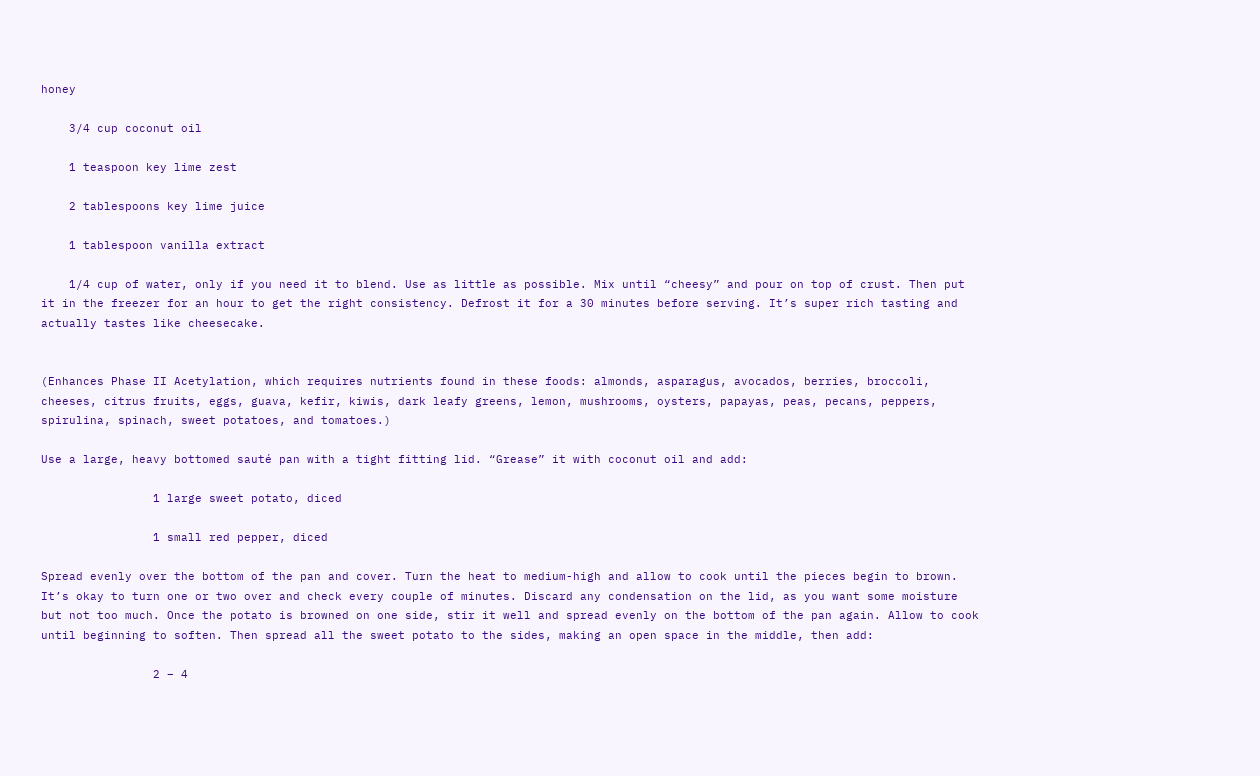honey

    3/4 cup coconut oil

    1 teaspoon key lime zest

    2 tablespoons key lime juice

    1 tablespoon vanilla extract

    1/4 cup of water, only if you need it to blend. Use as little as possible. Mix until “cheesy” and pour on top of crust. Then put it in the freezer for an hour to get the right consistency. Defrost it for a 30 minutes before serving. It’s super rich tasting and actually tastes like cheesecake.


(Enhances Phase II Acetylation, which requires nutrients found in these foods: almonds, asparagus, avocados, berries, broccoli, cheeses, citrus fruits, eggs, guava, kefir, kiwis, dark leafy greens, lemon, mushrooms, oysters, papayas, peas, pecans, peppers, spirulina, spinach, sweet potatoes, and tomatoes.)

Use a large, heavy bottomed sauté pan with a tight fitting lid. “Grease” it with coconut oil and add:

                1 large sweet potato, diced

                1 small red pepper, diced

Spread evenly over the bottom of the pan and cover. Turn the heat to medium-high and allow to cook until the pieces begin to brown. It’s okay to turn one or two over and check every couple of minutes. Discard any condensation on the lid, as you want some moisture but not too much. Once the potato is browned on one side, stir it well and spread evenly on the bottom of the pan again. Allow to cook until beginning to soften. Then spread all the sweet potato to the sides, making an open space in the middle, then add:

                2 – 4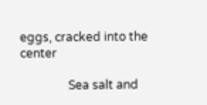eggs, cracked into the center

                Sea salt and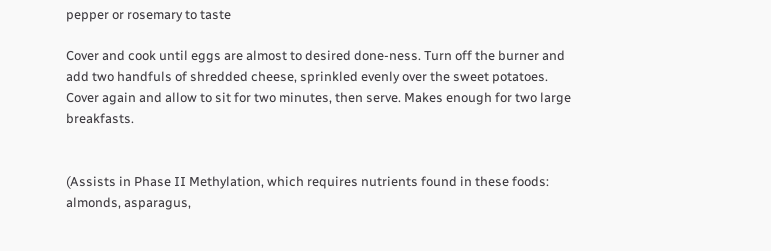pepper or rosemary to taste

Cover and cook until eggs are almost to desired done-ness. Turn off the burner and add two handfuls of shredded cheese, sprinkled evenly over the sweet potatoes. Cover again and allow to sit for two minutes, then serve. Makes enough for two large breakfasts.


(Assists in Phase II Methylation, which requires nutrients found in these foods: almonds, asparagus,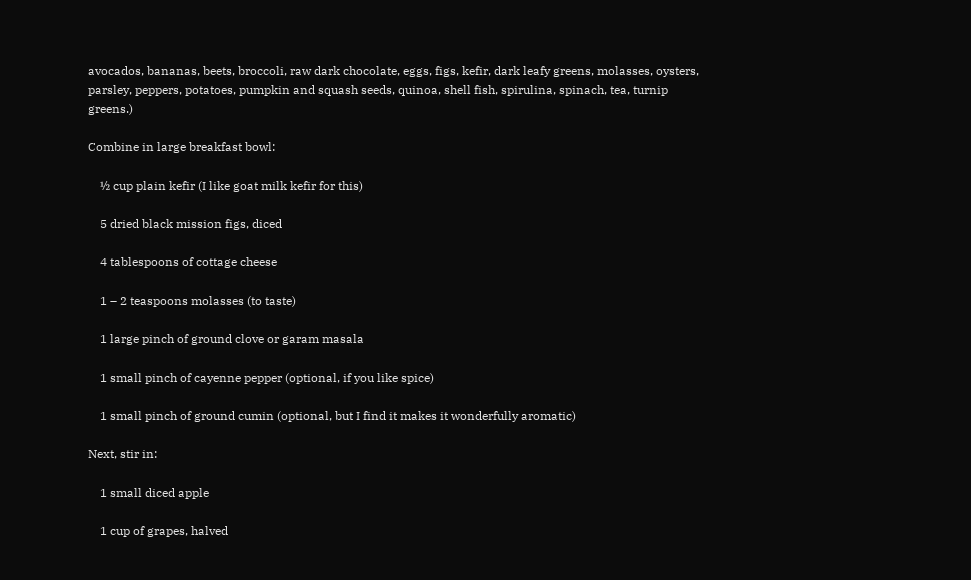avocados, bananas, beets, broccoli, raw dark chocolate, eggs, figs, kefir, dark leafy greens, molasses, oysters, parsley, peppers, potatoes, pumpkin and squash seeds, quinoa, shell fish, spirulina, spinach, tea, turnip greens.)

Combine in large breakfast bowl:

    ½ cup plain kefir (I like goat milk kefir for this)

    5 dried black mission figs, diced

    4 tablespoons of cottage cheese

    1 – 2 teaspoons molasses (to taste)

    1 large pinch of ground clove or garam masala

    1 small pinch of cayenne pepper (optional, if you like spice)

    1 small pinch of ground cumin (optional, but I find it makes it wonderfully aromatic)

Next, stir in:

    1 small diced apple

    1 cup of grapes, halved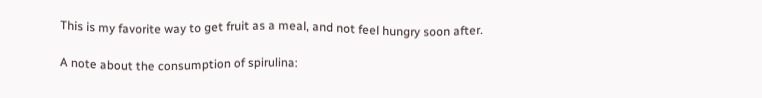This is my favorite way to get fruit as a meal, and not feel hungry soon after.

A note about the consumption of spirulina: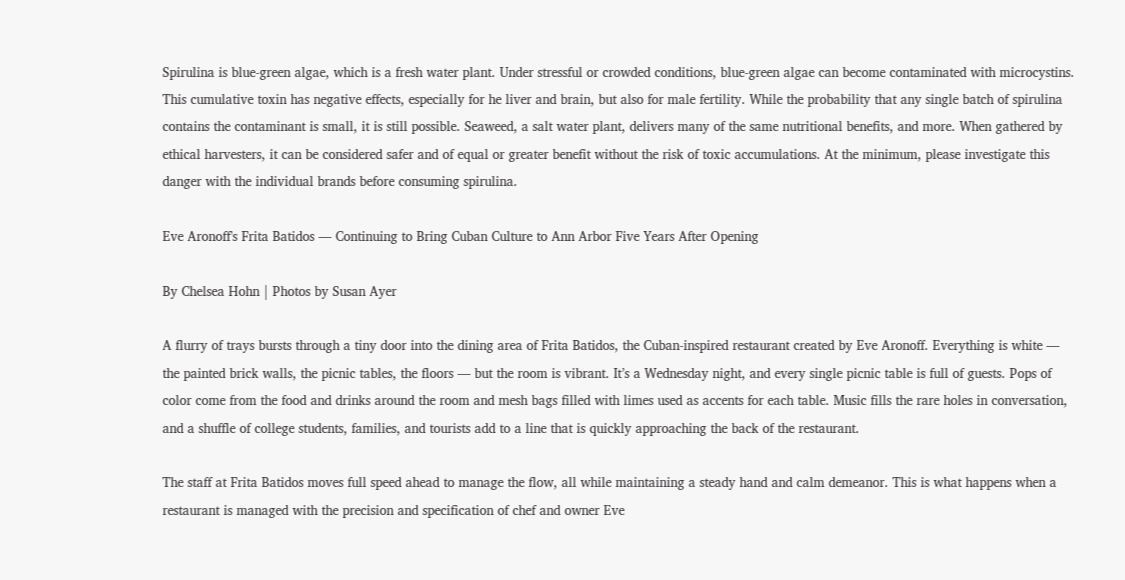Spirulina is blue-green algae, which is a fresh water plant. Under stressful or crowded conditions, blue-green algae can become contaminated with microcystins. This cumulative toxin has negative effects, especially for he liver and brain, but also for male fertility. While the probability that any single batch of spirulina contains the contaminant is small, it is still possible. Seaweed, a salt water plant, delivers many of the same nutritional benefits, and more. When gathered by ethical harvesters, it can be considered safer and of equal or greater benefit without the risk of toxic accumulations. At the minimum, please investigate this danger with the individual brands before consuming spirulina.

Eve Aronoff's Frita Batidos — Continuing to Bring Cuban Culture to Ann Arbor Five Years After Opening

By Chelsea Hohn | Photos by Susan Ayer

A flurry of trays bursts through a tiny door into the dining area of Frita Batidos, the Cuban-inspired restaurant created by Eve Aronoff. Everything is white — the painted brick walls, the picnic tables, the floors — but the room is vibrant. It’s a Wednesday night, and every single picnic table is full of guests. Pops of color come from the food and drinks around the room and mesh bags filled with limes used as accents for each table. Music fills the rare holes in conversation, and a shuffle of college students, families, and tourists add to a line that is quickly approaching the back of the restaurant.

The staff at Frita Batidos moves full speed ahead to manage the flow, all while maintaining a steady hand and calm demeanor. This is what happens when a restaurant is managed with the precision and specification of chef and owner Eve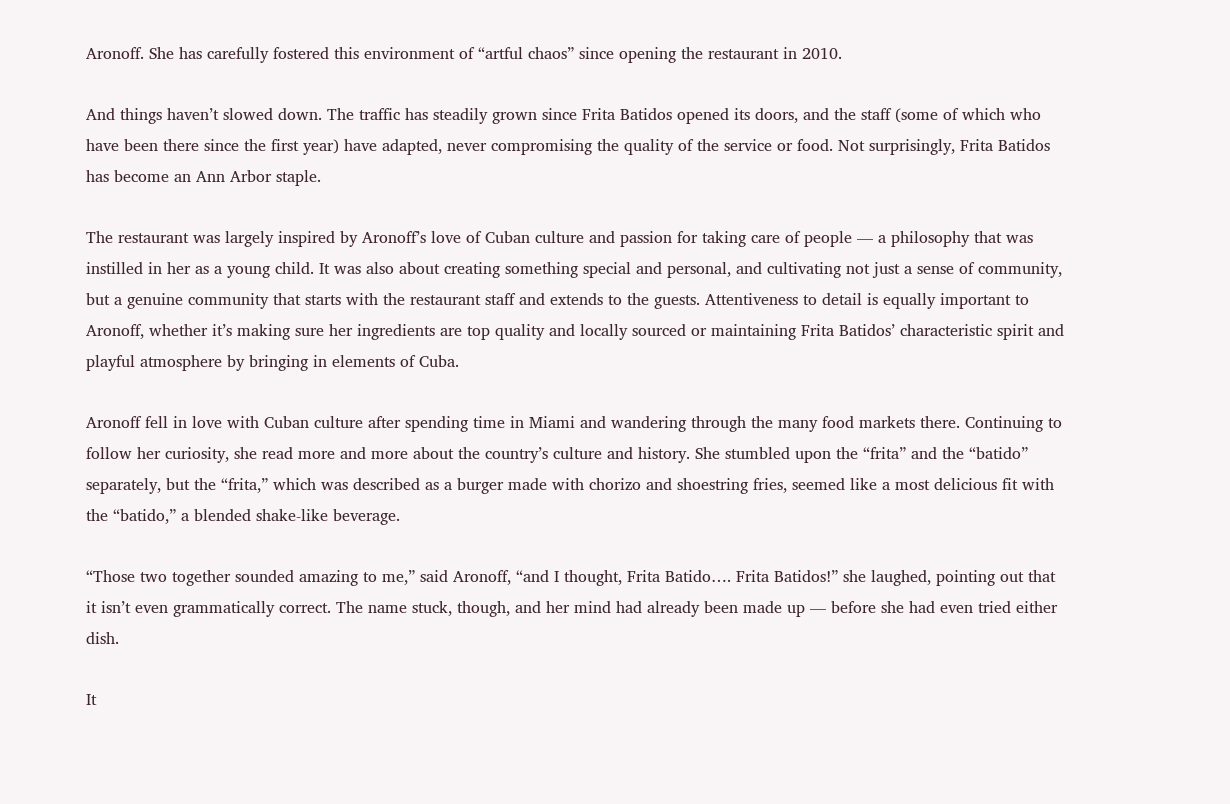Aronoff. She has carefully fostered this environment of “artful chaos” since opening the restaurant in 2010.

And things haven’t slowed down. The traffic has steadily grown since Frita Batidos opened its doors, and the staff (some of which who have been there since the first year) have adapted, never compromising the quality of the service or food. Not surprisingly, Frita Batidos has become an Ann Arbor staple.

The restaurant was largely inspired by Aronoff’s love of Cuban culture and passion for taking care of people — a philosophy that was instilled in her as a young child. It was also about creating something special and personal, and cultivating not just a sense of community, but a genuine community that starts with the restaurant staff and extends to the guests. Attentiveness to detail is equally important to Aronoff, whether it’s making sure her ingredients are top quality and locally sourced or maintaining Frita Batidos’ characteristic spirit and playful atmosphere by bringing in elements of Cuba.

Aronoff fell in love with Cuban culture after spending time in Miami and wandering through the many food markets there. Continuing to follow her curiosity, she read more and more about the country’s culture and history. She stumbled upon the “frita” and the “batido” separately, but the “frita,” which was described as a burger made with chorizo and shoestring fries, seemed like a most delicious fit with the “batido,” a blended shake-like beverage.

“Those two together sounded amazing to me,” said Aronoff, “and I thought, Frita Batido…. Frita Batidos!” she laughed, pointing out that it isn’t even grammatically correct. The name stuck, though, and her mind had already been made up — before she had even tried either dish.

It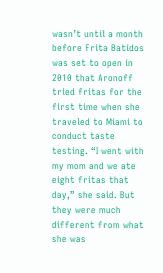wasn’t until a month before Frita Batidos was set to open in 2010 that Aronoff tried fritas for the first time when she traveled to Miami to conduct taste testing. “I went with my mom and we ate eight fritas that day,” she said. But they were much different from what she was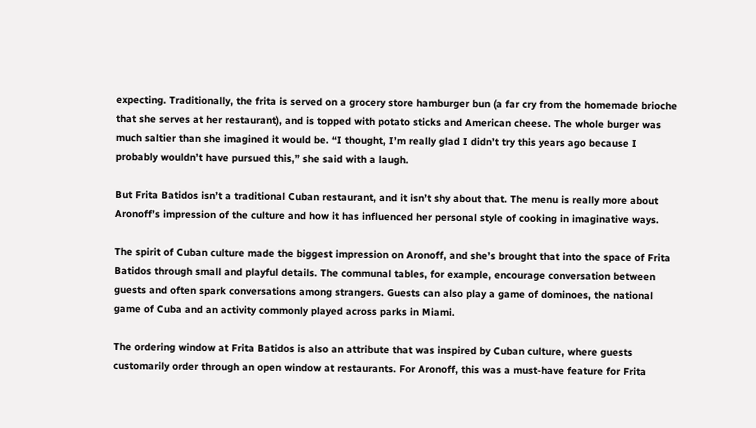expecting. Traditionally, the frita is served on a grocery store hamburger bun (a far cry from the homemade brioche that she serves at her restaurant), and is topped with potato sticks and American cheese. The whole burger was much saltier than she imagined it would be. “I thought, I’m really glad I didn’t try this years ago because I probably wouldn’t have pursued this,” she said with a laugh.

But Frita Batidos isn’t a traditional Cuban restaurant, and it isn’t shy about that. The menu is really more about Aronoff’s impression of the culture and how it has influenced her personal style of cooking in imaginative ways.

The spirit of Cuban culture made the biggest impression on Aronoff, and she’s brought that into the space of Frita Batidos through small and playful details. The communal tables, for example, encourage conversation between guests and often spark conversations among strangers. Guests can also play a game of dominoes, the national game of Cuba and an activity commonly played across parks in Miami.

The ordering window at Frita Batidos is also an attribute that was inspired by Cuban culture, where guests customarily order through an open window at restaurants. For Aronoff, this was a must-have feature for Frita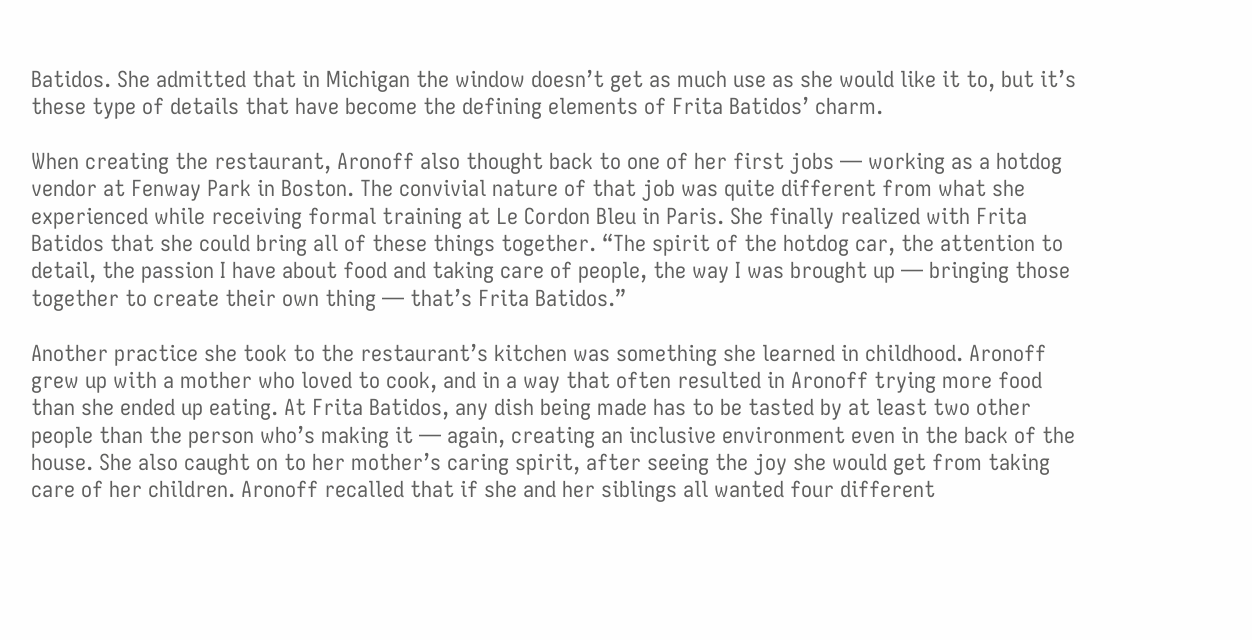Batidos. She admitted that in Michigan the window doesn’t get as much use as she would like it to, but it’s these type of details that have become the defining elements of Frita Batidos’ charm.

When creating the restaurant, Aronoff also thought back to one of her first jobs — working as a hotdog vendor at Fenway Park in Boston. The convivial nature of that job was quite different from what she experienced while receiving formal training at Le Cordon Bleu in Paris. She finally realized with Frita Batidos that she could bring all of these things together. “The spirit of the hotdog car, the attention to detail, the passion I have about food and taking care of people, the way I was brought up — bringing those together to create their own thing — that’s Frita Batidos.”

Another practice she took to the restaurant’s kitchen was something she learned in childhood. Aronoff grew up with a mother who loved to cook, and in a way that often resulted in Aronoff trying more food than she ended up eating. At Frita Batidos, any dish being made has to be tasted by at least two other people than the person who’s making it — again, creating an inclusive environment even in the back of the house. She also caught on to her mother’s caring spirit, after seeing the joy she would get from taking care of her children. Aronoff recalled that if she and her siblings all wanted four different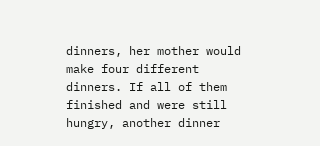dinners, her mother would make four different dinners. If all of them finished and were still hungry, another dinner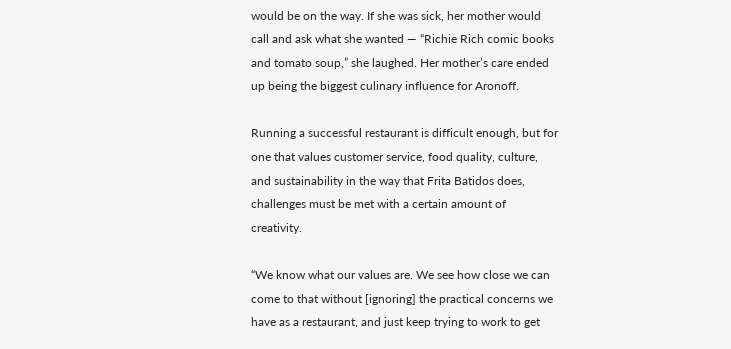would be on the way. If she was sick, her mother would call and ask what she wanted — “Richie Rich comic books and tomato soup,” she laughed. Her mother’s care ended up being the biggest culinary influence for Aronoff.

Running a successful restaurant is difficult enough, but for one that values customer service, food quality, culture, and sustainability in the way that Frita Batidos does, challenges must be met with a certain amount of creativity.

“We know what our values are. We see how close we can come to that without [ignoring] the practical concerns we have as a restaurant, and just keep trying to work to get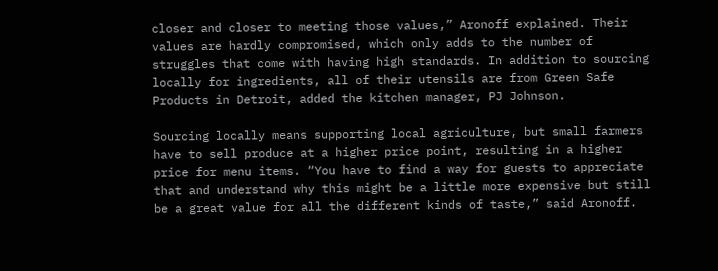closer and closer to meeting those values,” Aronoff explained. Their values are hardly compromised, which only adds to the number of struggles that come with having high standards. In addition to sourcing locally for ingredients, all of their utensils are from Green Safe Products in Detroit, added the kitchen manager, PJ Johnson.

Sourcing locally means supporting local agriculture, but small farmers have to sell produce at a higher price point, resulting in a higher price for menu items. “You have to find a way for guests to appreciate that and understand why this might be a little more expensive but still be a great value for all the different kinds of taste,” said Aronoff.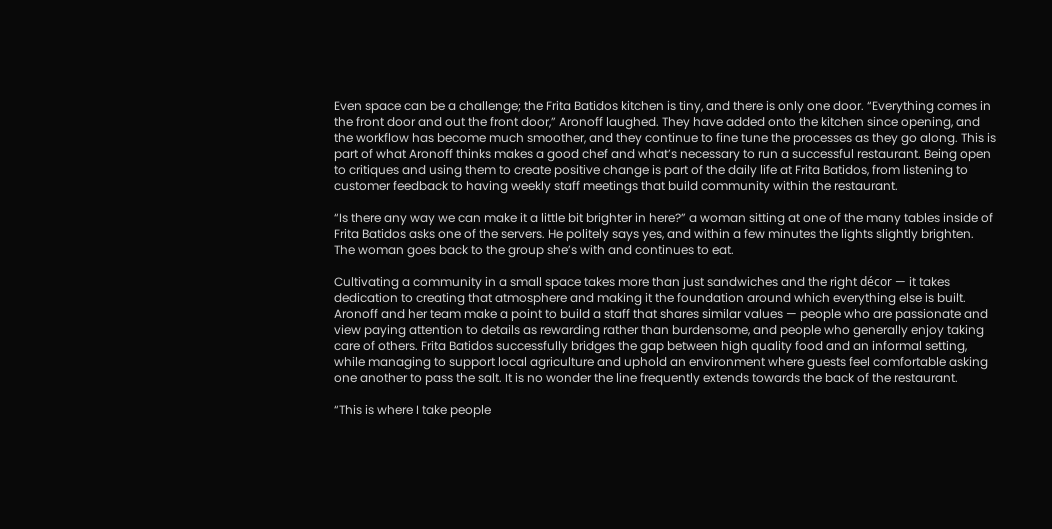Even space can be a challenge; the Frita Batidos kitchen is tiny, and there is only one door. “Everything comes in the front door and out the front door,” Aronoff laughed. They have added onto the kitchen since opening, and the workflow has become much smoother, and they continue to fine tune the processes as they go along. This is part of what Aronoff thinks makes a good chef and what’s necessary to run a successful restaurant. Being open to critiques and using them to create positive change is part of the daily life at Frita Batidos, from listening to customer feedback to having weekly staff meetings that build community within the restaurant.

“Is there any way we can make it a little bit brighter in here?” a woman sitting at one of the many tables inside of Frita Batidos asks one of the servers. He politely says yes, and within a few minutes the lights slightly brighten. The woman goes back to the group she’s with and continues to eat.

Cultivating a community in a small space takes more than just sandwiches and the right décor — it takes dedication to creating that atmosphere and making it the foundation around which everything else is built. Aronoff and her team make a point to build a staff that shares similar values — people who are passionate and view paying attention to details as rewarding rather than burdensome, and people who generally enjoy taking care of others. Frita Batidos successfully bridges the gap between high quality food and an informal setting, while managing to support local agriculture and uphold an environment where guests feel comfortable asking one another to pass the salt. It is no wonder the line frequently extends towards the back of the restaurant.

“This is where I take people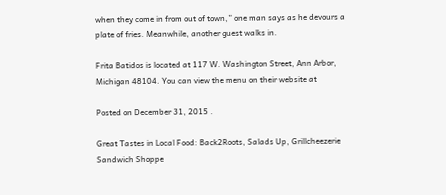when they come in from out of town,” one man says as he devours a plate of fries. Meanwhile, another guest walks in.

Frita Batidos is located at 117 W. Washington Street, Ann Arbor, Michigan 48104. You can view the menu on their website at

Posted on December 31, 2015 .

Great Tastes in Local Food: Back2Roots, Salads Up, Grillcheezerie Sandwich Shoppe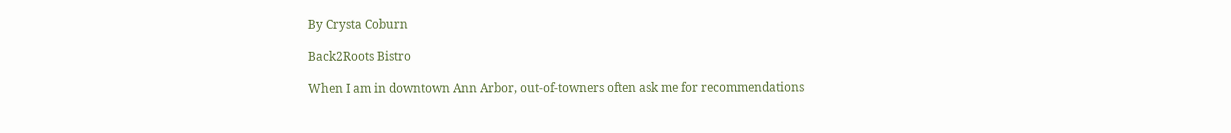By Crysta Coburn

Back2Roots Bistro

When I am in downtown Ann Arbor, out-of-towners often ask me for recommendations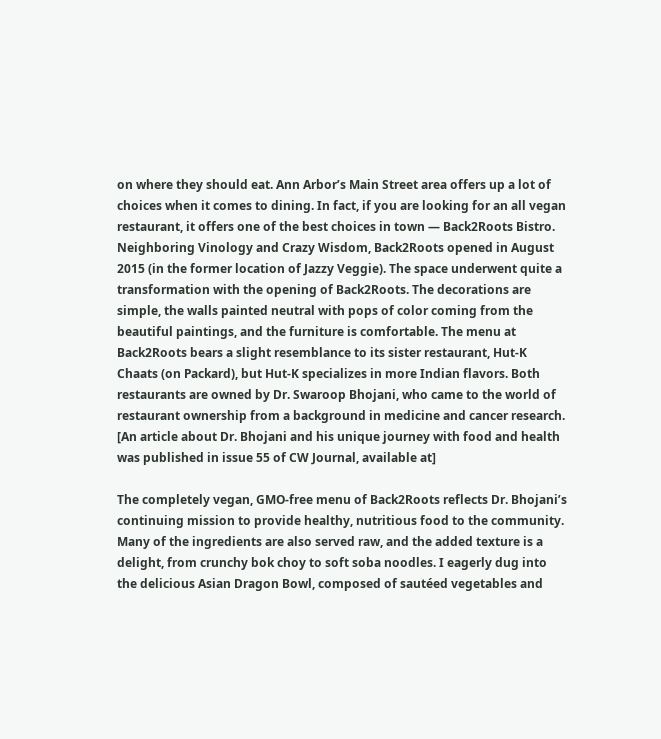on where they should eat. Ann Arbor’s Main Street area offers up a lot of choices when it comes to dining. In fact, if you are looking for an all vegan restaurant, it offers one of the best choices in town — Back2Roots Bistro. Neighboring Vinology and Crazy Wisdom, Back2Roots opened in August 2015 (in the former location of Jazzy Veggie). The space underwent quite a transformation with the opening of Back2Roots. The decorations are simple, the walls painted neutral with pops of color coming from the beautiful paintings, and the furniture is comfortable. The menu at Back2Roots bears a slight resemblance to its sister restaurant, Hut-K Chaats (on Packard), but Hut-K specializes in more Indian flavors. Both restaurants are owned by Dr. Swaroop Bhojani, who came to the world of restaurant ownership from a background in medicine and cancer research. [An article about Dr. Bhojani and his unique journey with food and health was published in issue 55 of CW Journal, available at]

The completely vegan, GMO-free menu of Back2Roots reflects Dr. Bhojani’s continuing mission to provide healthy, nutritious food to the community. Many of the ingredients are also served raw, and the added texture is a delight, from crunchy bok choy to soft soba noodles. I eagerly dug into the delicious Asian Dragon Bowl, composed of sautéed vegetables and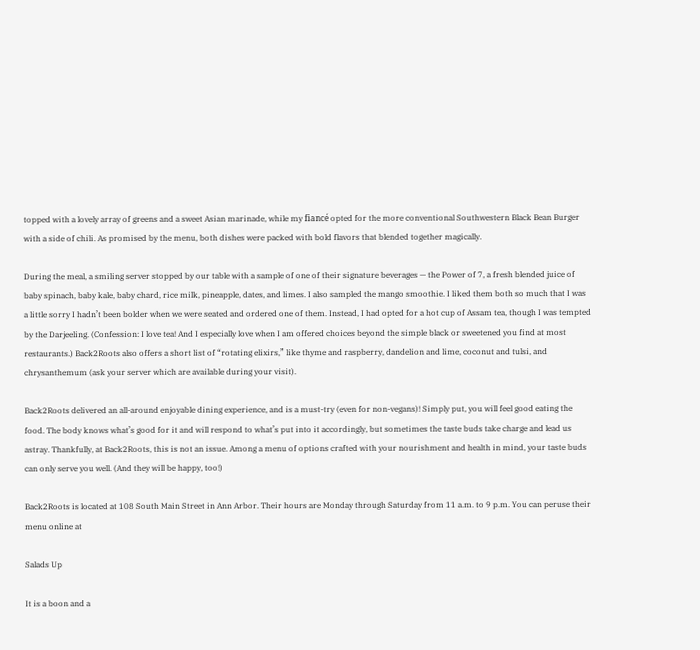topped with a lovely array of greens and a sweet Asian marinade, while my fiancé opted for the more conventional Southwestern Black Bean Burger with a side of chili. As promised by the menu, both dishes were packed with bold flavors that blended together magically.

During the meal, a smiling server stopped by our table with a sample of one of their signature beverages — the Power of 7, a fresh blended juice of baby spinach, baby kale, baby chard, rice milk, pineapple, dates, and limes. I also sampled the mango smoothie. I liked them both so much that I was a little sorry I hadn’t been bolder when we were seated and ordered one of them. Instead, I had opted for a hot cup of Assam tea, though I was tempted by the Darjeeling. (Confession: I love tea! And I especially love when I am offered choices beyond the simple black or sweetened you find at most restaurants.) Back2Roots also offers a short list of “rotating elixirs,” like thyme and raspberry, dandelion and lime, coconut and tulsi, and chrysanthemum (ask your server which are available during your visit).

Back2Roots delivered an all-around enjoyable dining experience, and is a must-try (even for non-vegans)! Simply put, you will feel good eating the food. The body knows what’s good for it and will respond to what’s put into it accordingly, but sometimes the taste buds take charge and lead us astray. Thankfully, at Back2Roots, this is not an issue. Among a menu of options crafted with your nourishment and health in mind, your taste buds can only serve you well. (And they will be happy, too!)

Back2Roots is located at 108 South Main Street in Ann Arbor. Their hours are Monday through Saturday from 11 a.m. to 9 p.m. You can peruse their menu online at

Salads Up

It is a boon and a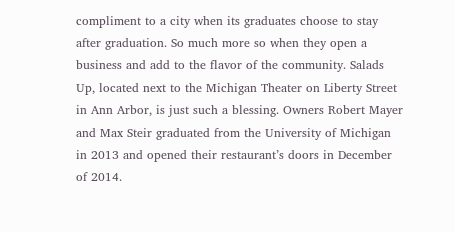compliment to a city when its graduates choose to stay after graduation. So much more so when they open a business and add to the flavor of the community. Salads Up, located next to the Michigan Theater on Liberty Street in Ann Arbor, is just such a blessing. Owners Robert Mayer and Max Steir graduated from the University of Michigan in 2013 and opened their restaurant’s doors in December of 2014.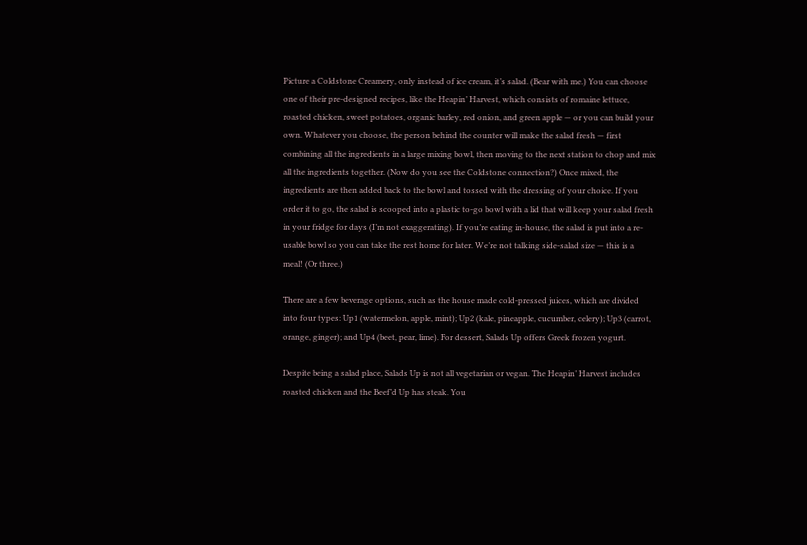Picture a Coldstone Creamery, only instead of ice cream, it’s salad. (Bear with me.) You can choose one of their pre-designed recipes, like the Heapin’ Harvest, which consists of romaine lettuce, roasted chicken, sweet potatoes, organic barley, red onion, and green apple — or you can build your own. Whatever you choose, the person behind the counter will make the salad fresh — first combining all the ingredients in a large mixing bowl, then moving to the next station to chop and mix all the ingredients together. (Now do you see the Coldstone connection?) Once mixed, the ingredients are then added back to the bowl and tossed with the dressing of your choice. If you order it to go, the salad is scooped into a plastic to-go bowl with a lid that will keep your salad fresh in your fridge for days (I’m not exaggerating). If you’re eating in-house, the salad is put into a re-usable bowl so you can take the rest home for later. We’re not talking side-salad size — this is a meal! (Or three.)

There are a few beverage options, such as the house made cold-pressed juices, which are divided into four types: Up1 (watermelon, apple, mint); Up2 (kale, pineapple, cucumber, celery); Up3 (carrot, orange, ginger); and Up4 (beet, pear, lime). For dessert, Salads Up offers Greek frozen yogurt.

Despite being a salad place, Salads Up is not all vegetarian or vegan. The Heapin’ Harvest includes roasted chicken and the Beef’d Up has steak. You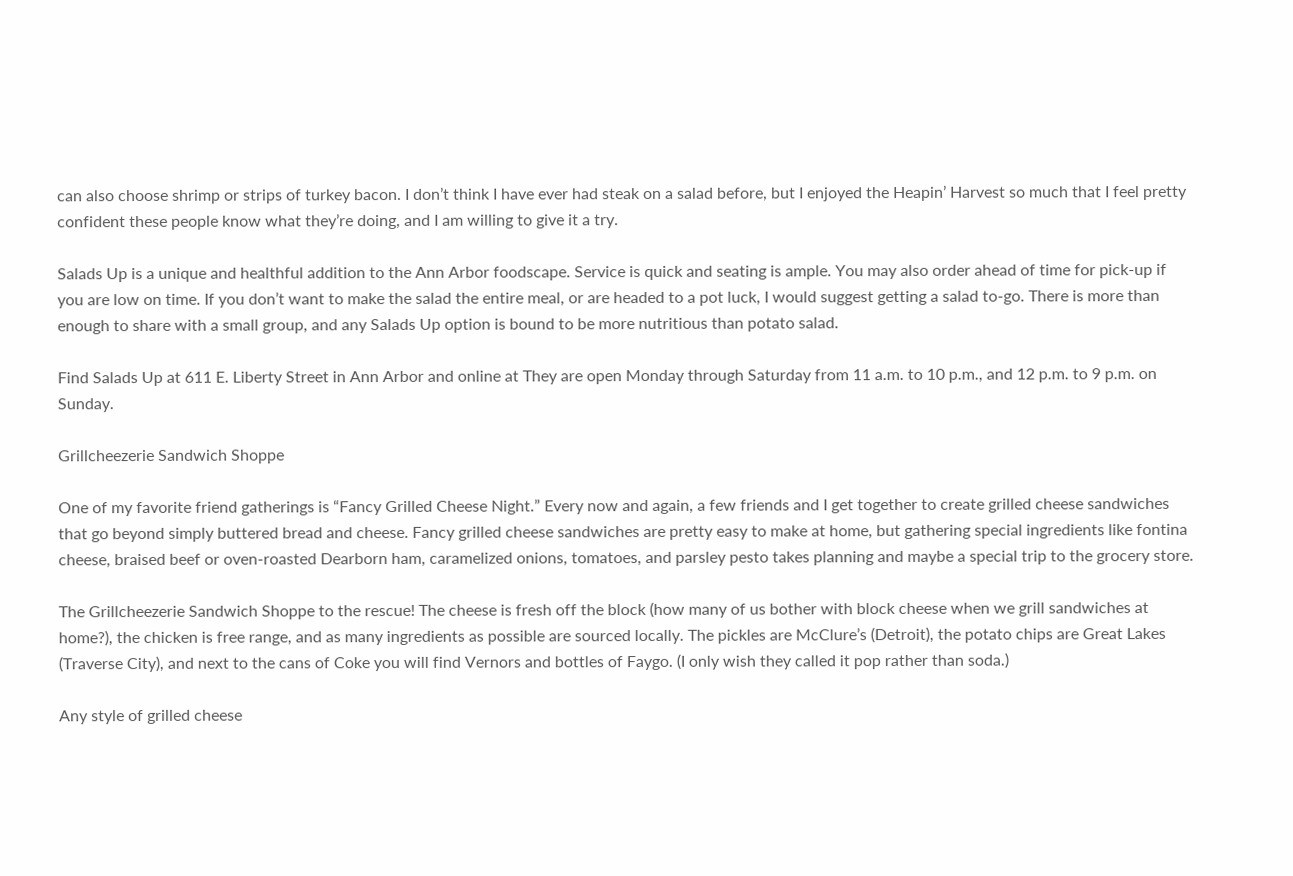can also choose shrimp or strips of turkey bacon. I don’t think I have ever had steak on a salad before, but I enjoyed the Heapin’ Harvest so much that I feel pretty confident these people know what they’re doing, and I am willing to give it a try.

Salads Up is a unique and healthful addition to the Ann Arbor foodscape. Service is quick and seating is ample. You may also order ahead of time for pick-up if you are low on time. If you don’t want to make the salad the entire meal, or are headed to a pot luck, I would suggest getting a salad to-go. There is more than enough to share with a small group, and any Salads Up option is bound to be more nutritious than potato salad.

Find Salads Up at 611 E. Liberty Street in Ann Arbor and online at They are open Monday through Saturday from 11 a.m. to 10 p.m., and 12 p.m. to 9 p.m. on Sunday.

Grillcheezerie Sandwich Shoppe

One of my favorite friend gatherings is “Fancy Grilled Cheese Night.” Every now and again, a few friends and I get together to create grilled cheese sandwiches that go beyond simply buttered bread and cheese. Fancy grilled cheese sandwiches are pretty easy to make at home, but gathering special ingredients like fontina cheese, braised beef or oven-roasted Dearborn ham, caramelized onions, tomatoes, and parsley pesto takes planning and maybe a special trip to the grocery store.

The Grillcheezerie Sandwich Shoppe to the rescue! The cheese is fresh off the block (how many of us bother with block cheese when we grill sandwiches at home?), the chicken is free range, and as many ingredients as possible are sourced locally. The pickles are McClure’s (Detroit), the potato chips are Great Lakes (Traverse City), and next to the cans of Coke you will find Vernors and bottles of Faygo. (I only wish they called it pop rather than soda.)

Any style of grilled cheese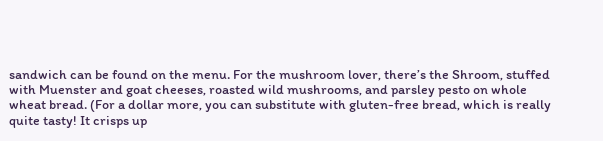sandwich can be found on the menu. For the mushroom lover, there’s the Shroom, stuffed with Muenster and goat cheeses, roasted wild mushrooms, and parsley pesto on whole wheat bread. (For a dollar more, you can substitute with gluten-free bread, which is really quite tasty! It crisps up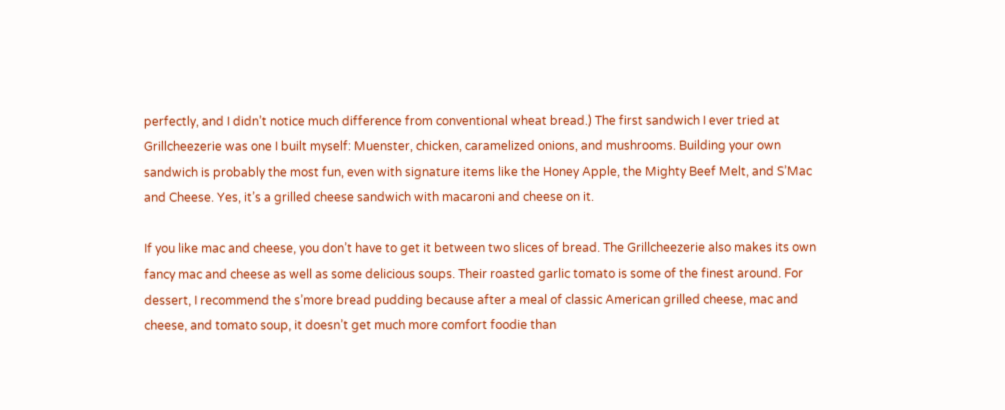perfectly, and I didn’t notice much difference from conventional wheat bread.) The first sandwich I ever tried at Grillcheezerie was one I built myself: Muenster, chicken, caramelized onions, and mushrooms. Building your own sandwich is probably the most fun, even with signature items like the Honey Apple, the Mighty Beef Melt, and S’Mac and Cheese. Yes, it’s a grilled cheese sandwich with macaroni and cheese on it.

If you like mac and cheese, you don’t have to get it between two slices of bread. The Grillcheezerie also makes its own fancy mac and cheese as well as some delicious soups. Their roasted garlic tomato is some of the finest around. For dessert, I recommend the s’more bread pudding because after a meal of classic American grilled cheese, mac and cheese, and tomato soup, it doesn’t get much more comfort foodie than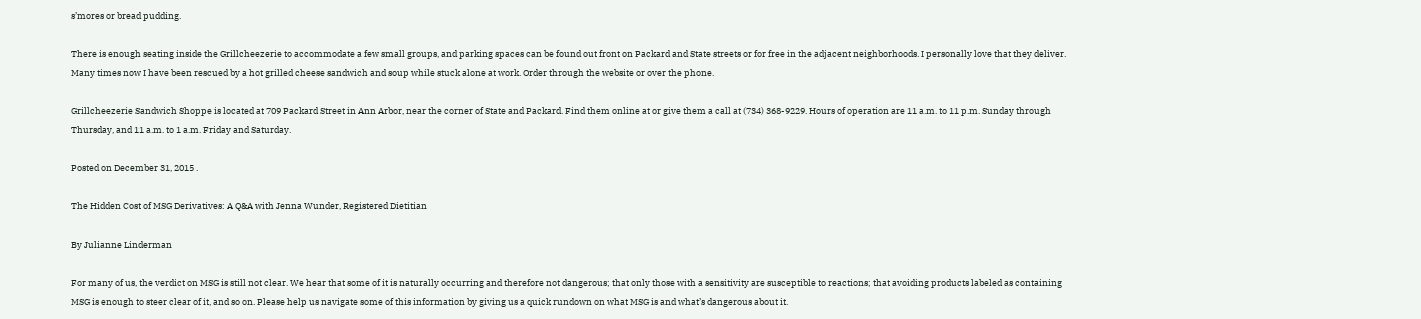s’mores or bread pudding.

There is enough seating inside the Grillcheezerie to accommodate a few small groups, and parking spaces can be found out front on Packard and State streets or for free in the adjacent neighborhoods. I personally love that they deliver. Many times now I have been rescued by a hot grilled cheese sandwich and soup while stuck alone at work. Order through the website or over the phone.

Grillcheezerie Sandwich Shoppe is located at 709 Packard Street in Ann Arbor, near the corner of State and Packard. Find them online at or give them a call at (734) 368-9229. Hours of operation are 11 a.m. to 11 p.m. Sunday through Thursday, and 11 a.m. to 1 a.m. Friday and Saturday.

Posted on December 31, 2015 .

The Hidden Cost of MSG Derivatives: A Q&A with Jenna Wunder, Registered Dietitian

By Julianne Linderman

For many of us, the verdict on MSG is still not clear. We hear that some of it is naturally occurring and therefore not dangerous; that only those with a sensitivity are susceptible to reactions; that avoiding products labeled as containing MSG is enough to steer clear of it, and so on. Please help us navigate some of this information by giving us a quick rundown on what MSG is and what’s dangerous about it.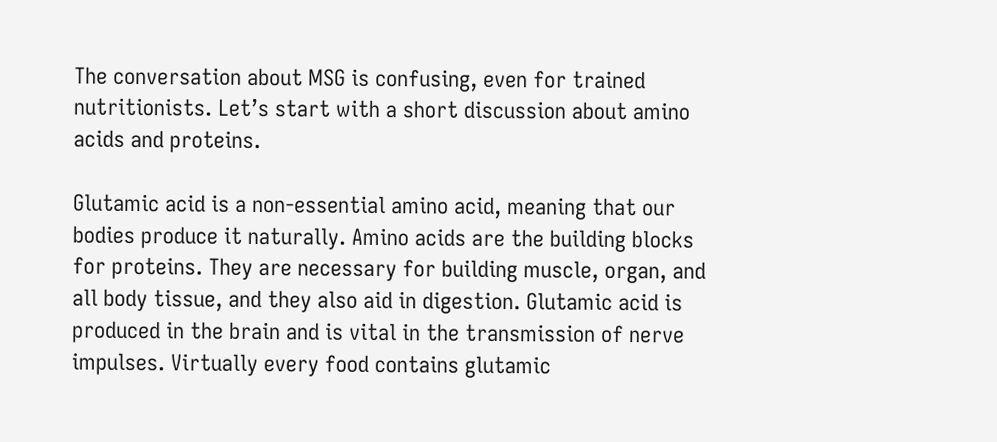The conversation about MSG is confusing, even for trained nutritionists. Let’s start with a short discussion about amino acids and proteins.

Glutamic acid is a non-essential amino acid, meaning that our bodies produce it naturally. Amino acids are the building blocks for proteins. They are necessary for building muscle, organ, and all body tissue, and they also aid in digestion. Glutamic acid is produced in the brain and is vital in the transmission of nerve impulses. Virtually every food contains glutamic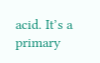acid. It’s a primary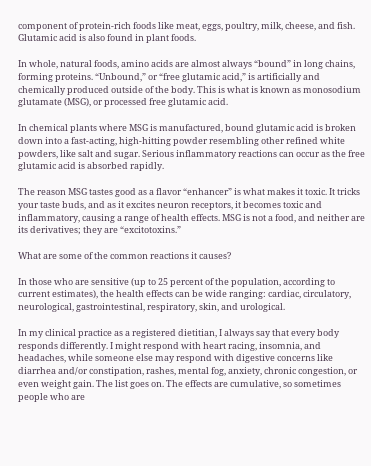component of protein-rich foods like meat, eggs, poultry, milk, cheese, and fish. Glutamic acid is also found in plant foods.

In whole, natural foods, amino acids are almost always “bound” in long chains, forming proteins. “Unbound,” or “free glutamic acid,” is artificially and chemically produced outside of the body. This is what is known as monosodium glutamate (MSG), or processed free glutamic acid.

In chemical plants where MSG is manufactured, bound glutamic acid is broken down into a fast-acting, high-hitting powder resembling other refined white powders, like salt and sugar. Serious inflammatory reactions can occur as the free glutamic acid is absorbed rapidly.

The reason MSG tastes good as a flavor “enhancer” is what makes it toxic. It tricks your taste buds, and as it excites neuron receptors, it becomes toxic and inflammatory, causing a range of health effects. MSG is not a food, and neither are its derivatives; they are “excitotoxins.”

What are some of the common reactions it causes?

In those who are sensitive (up to 25 percent of the population, according to current estimates), the health effects can be wide ranging: cardiac, circulatory, neurological, gastrointestinal, respiratory, skin, and urological.

In my clinical practice as a registered dietitian, I always say that every body responds differently. I might respond with heart racing, insomnia, and headaches, while someone else may respond with digestive concerns like diarrhea and/or constipation, rashes, mental fog, anxiety, chronic congestion, or even weight gain. The list goes on. The effects are cumulative, so sometimes people who are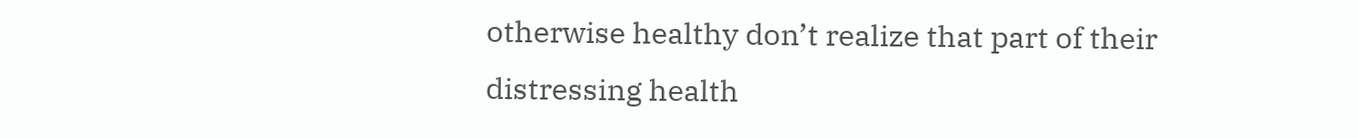otherwise healthy don’t realize that part of their distressing health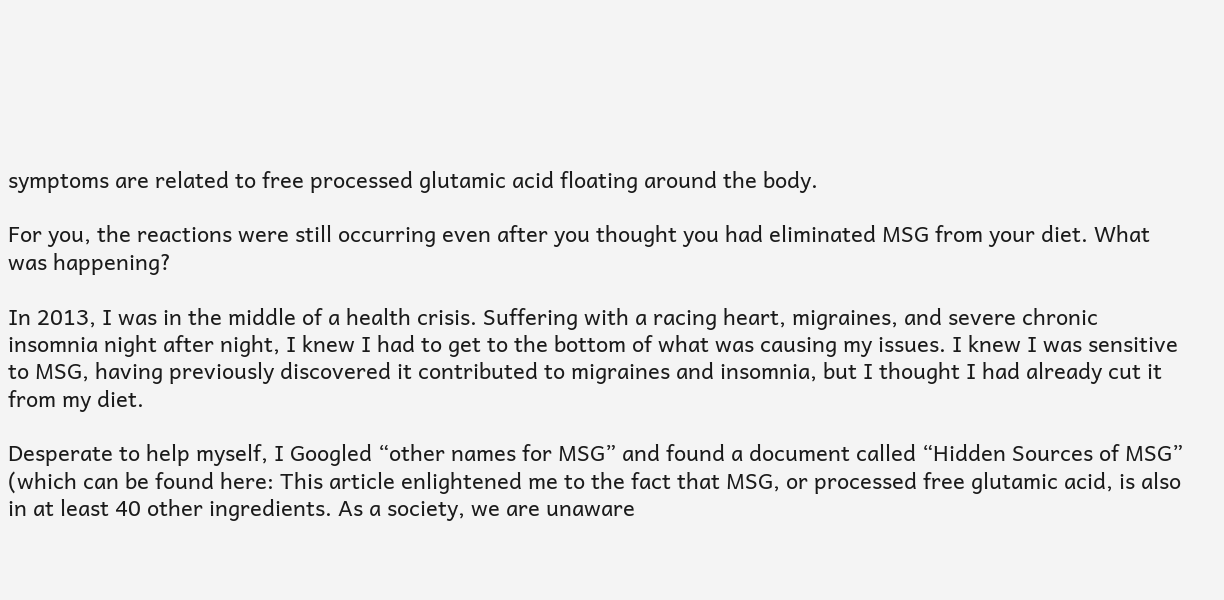symptoms are related to free processed glutamic acid floating around the body.

For you, the reactions were still occurring even after you thought you had eliminated MSG from your diet. What was happening?

In 2013, I was in the middle of a health crisis. Suffering with a racing heart, migraines, and severe chronic insomnia night after night, I knew I had to get to the bottom of what was causing my issues. I knew I was sensitive to MSG, having previously discovered it contributed to migraines and insomnia, but I thought I had already cut it from my diet.

Desperate to help myself, I Googled “other names for MSG” and found a document called “Hidden Sources of MSG” (which can be found here: This article enlightened me to the fact that MSG, or processed free glutamic acid, is also in at least 40 other ingredients. As a society, we are unaware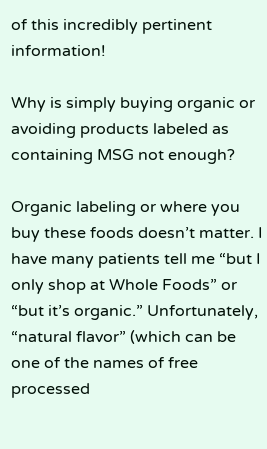of this incredibly pertinent information!

Why is simply buying organic or avoiding products labeled as containing MSG not enough?

Organic labeling or where you buy these foods doesn’t matter. I have many patients tell me “but I only shop at Whole Foods” or “but it’s organic.” Unfortunately, “natural flavor” (which can be one of the names of free processed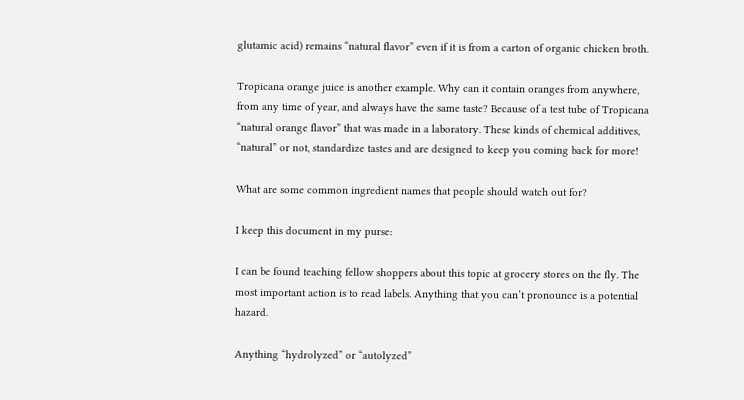glutamic acid) remains “natural flavor” even if it is from a carton of organic chicken broth.

Tropicana orange juice is another example. Why can it contain oranges from anywhere, from any time of year, and always have the same taste? Because of a test tube of Tropicana “natural orange flavor” that was made in a laboratory. These kinds of chemical additives, “natural” or not, standardize tastes and are designed to keep you coming back for more!

What are some common ingredient names that people should watch out for?

I keep this document in my purse:

I can be found teaching fellow shoppers about this topic at grocery stores on the fly. The most important action is to read labels. Anything that you can’t pronounce is a potential hazard.

Anything “hydrolyzed” or “autolyzed”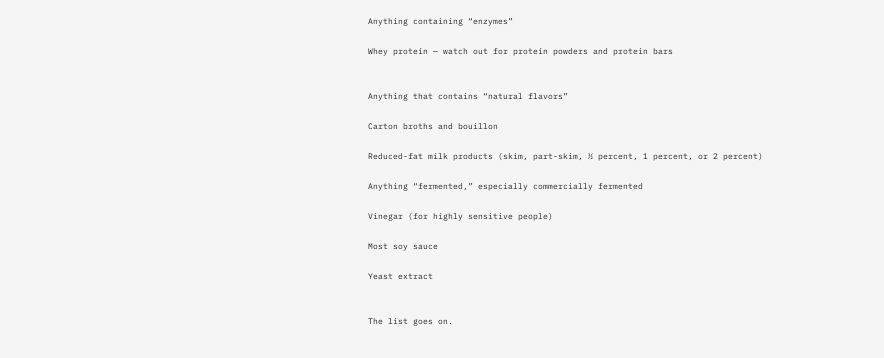Anything containing “enzymes”

Whey protein — watch out for protein powders and protein bars


Anything that contains “natural flavors”

Carton broths and bouillon

Reduced-fat milk products (skim, part-skim, ½ percent, 1 percent, or 2 percent)

Anything “fermented,” especially commercially fermented

Vinegar (for highly sensitive people)

Most soy sauce

Yeast extract


The list goes on.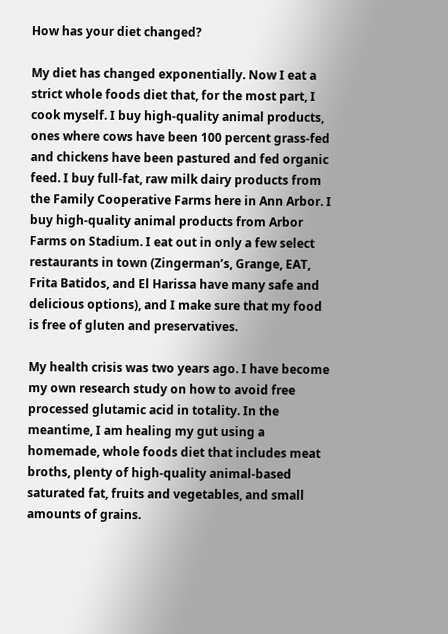How has your diet changed?

My diet has changed exponentially. Now I eat a strict whole foods diet that, for the most part, I cook myself. I buy high-quality animal products, ones where cows have been 100 percent grass-fed and chickens have been pastured and fed organic feed. I buy full-fat, raw milk dairy products from the Family Cooperative Farms here in Ann Arbor. I buy high-quality animal products from Arbor Farms on Stadium. I eat out in only a few select restaurants in town (Zingerman’s, Grange, EAT, Frita Batidos, and El Harissa have many safe and delicious options), and I make sure that my food is free of gluten and preservatives.

My health crisis was two years ago. I have become my own research study on how to avoid free processed glutamic acid in totality. In the meantime, I am healing my gut using a homemade, whole foods diet that includes meat broths, plenty of high-quality animal-based saturated fat, fruits and vegetables, and small amounts of grains.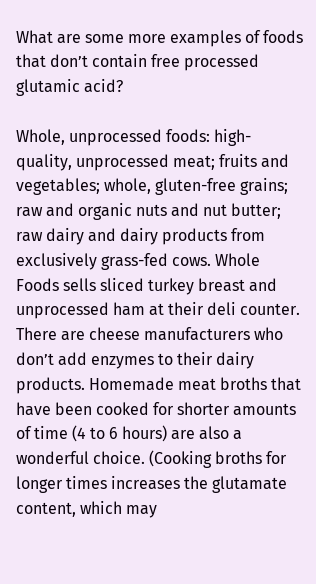What are some more examples of foods that don’t contain free processed glutamic acid?

Whole, unprocessed foods: high-quality, unprocessed meat; fruits and vegetables; whole, gluten-free grains; raw and organic nuts and nut butter; raw dairy and dairy products from exclusively grass-fed cows. Whole Foods sells sliced turkey breast and unprocessed ham at their deli counter. There are cheese manufacturers who don’t add enzymes to their dairy products. Homemade meat broths that have been cooked for shorter amounts of time (4 to 6 hours) are also a wonderful choice. (Cooking broths for longer times increases the glutamate content, which may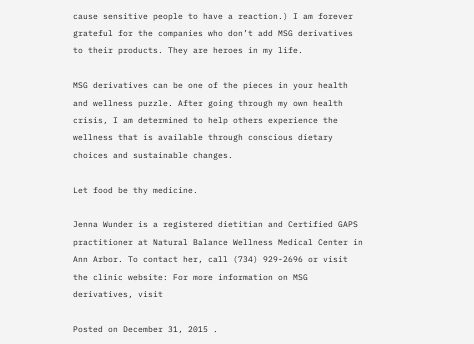cause sensitive people to have a reaction.) I am forever grateful for the companies who don’t add MSG derivatives to their products. They are heroes in my life.

MSG derivatives can be one of the pieces in your health and wellness puzzle. After going through my own health crisis, I am determined to help others experience the wellness that is available through conscious dietary choices and sustainable changes.

Let food be thy medicine.

Jenna Wunder is a registered dietitian and Certified GAPS practitioner at Natural Balance Wellness Medical Center in Ann Arbor. To contact her, call (734) 929-2696 or visit the clinic website: For more information on MSG derivatives, visit

Posted on December 31, 2015 .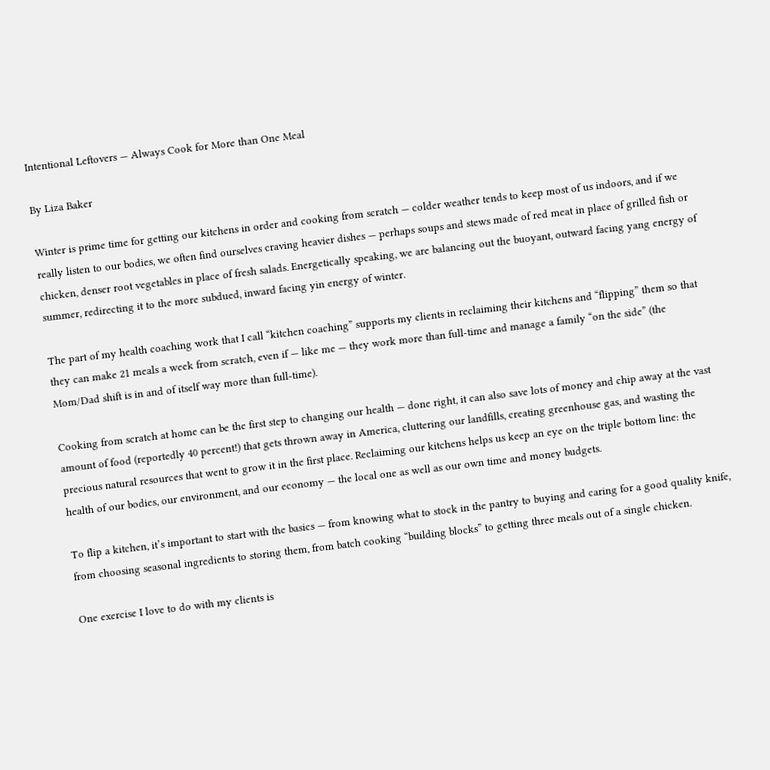Intentional Leftovers — Always Cook for More than One Meal

By Liza Baker

Winter is prime time for getting our kitchens in order and cooking from scratch — colder weather tends to keep most of us indoors, and if we really listen to our bodies, we often find ourselves craving heavier dishes — perhaps soups and stews made of red meat in place of grilled fish or chicken, denser root vegetables in place of fresh salads. Energetically speaking, we are balancing out the buoyant, outward facing yang energy of summer, redirecting it to the more subdued, inward facing yin energy of winter.

The part of my health coaching work that I call “kitchen coaching” supports my clients in reclaiming their kitchens and “flipping” them so that they can make 21 meals a week from scratch, even if — like me — they work more than full-time and manage a family “on the side” (the Mom/Dad shift is in and of itself way more than full-time).

Cooking from scratch at home can be the first step to changing our health — done right, it can also save lots of money and chip away at the vast amount of food (reportedly 40 percent!) that gets thrown away in America, cluttering our landfills, creating greenhouse gas, and wasting the precious natural resources that went to grow it in the first place. Reclaiming our kitchens helps us keep an eye on the triple bottom line: the health of our bodies, our environment, and our economy — the local one as well as our own time and money budgets.

To flip a kitchen, it’s important to start with the basics — from knowing what to stock in the pantry to buying and caring for a good quality knife, from choosing seasonal ingredients to storing them, from batch cooking “building blocks” to getting three meals out of a single chicken.

One exercise I love to do with my clients is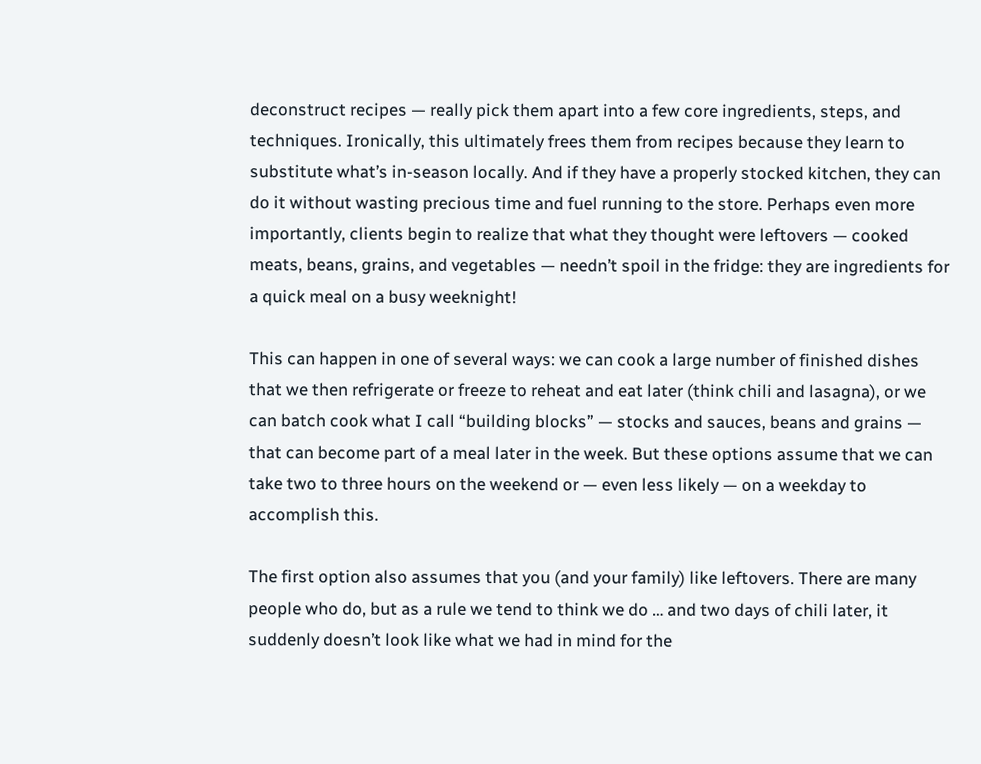deconstruct recipes — really pick them apart into a few core ingredients, steps, and techniques. Ironically, this ultimately frees them from recipes because they learn to substitute what’s in-season locally. And if they have a properly stocked kitchen, they can do it without wasting precious time and fuel running to the store. Perhaps even more importantly, clients begin to realize that what they thought were leftovers — cooked meats, beans, grains, and vegetables — needn’t spoil in the fridge: they are ingredients for a quick meal on a busy weeknight!

This can happen in one of several ways: we can cook a large number of finished dishes that we then refrigerate or freeze to reheat and eat later (think chili and lasagna), or we can batch cook what I call “building blocks” — stocks and sauces, beans and grains — that can become part of a meal later in the week. But these options assume that we can take two to three hours on the weekend or — even less likely — on a weekday to accomplish this.

The first option also assumes that you (and your family) like leftovers. There are many people who do, but as a rule we tend to think we do … and two days of chili later, it suddenly doesn’t look like what we had in mind for the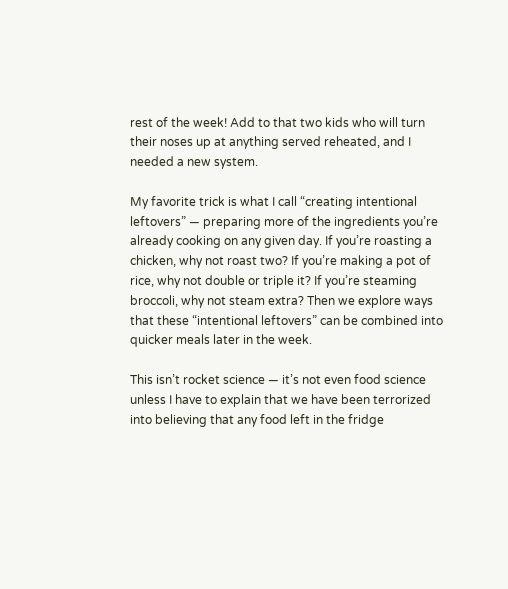rest of the week! Add to that two kids who will turn their noses up at anything served reheated, and I needed a new system.

My favorite trick is what I call “creating intentional leftovers” — preparing more of the ingredients you’re already cooking on any given day. If you’re roasting a chicken, why not roast two? If you’re making a pot of rice, why not double or triple it? If you’re steaming broccoli, why not steam extra? Then we explore ways that these “intentional leftovers” can be combined into quicker meals later in the week.

This isn’t rocket science — it’s not even food science unless I have to explain that we have been terrorized into believing that any food left in the fridge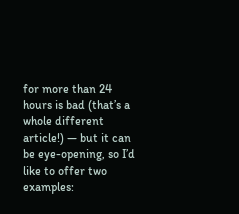for more than 24 hours is bad (that’s a whole different article!) — but it can be eye-opening, so I’d like to offer two examples: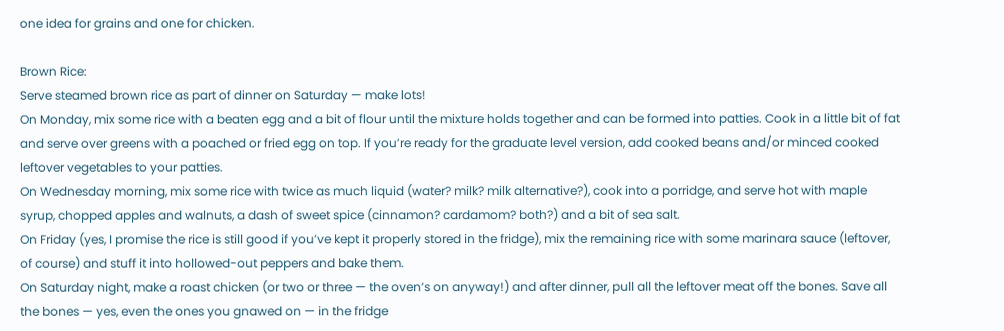one idea for grains and one for chicken.

Brown Rice:
Serve steamed brown rice as part of dinner on Saturday — make lots!
On Monday, mix some rice with a beaten egg and a bit of flour until the mixture holds together and can be formed into patties. Cook in a little bit of fat and serve over greens with a poached or fried egg on top. If you’re ready for the graduate level version, add cooked beans and/or minced cooked leftover vegetables to your patties.
On Wednesday morning, mix some rice with twice as much liquid (water? milk? milk alternative?), cook into a porridge, and serve hot with maple syrup, chopped apples and walnuts, a dash of sweet spice (cinnamon? cardamom? both?) and a bit of sea salt.
On Friday (yes, I promise the rice is still good if you’ve kept it properly stored in the fridge), mix the remaining rice with some marinara sauce (leftover, of course) and stuff it into hollowed-out peppers and bake them.
On Saturday night, make a roast chicken (or two or three — the oven’s on anyway!) and after dinner, pull all the leftover meat off the bones. Save all the bones — yes, even the ones you gnawed on — in the fridge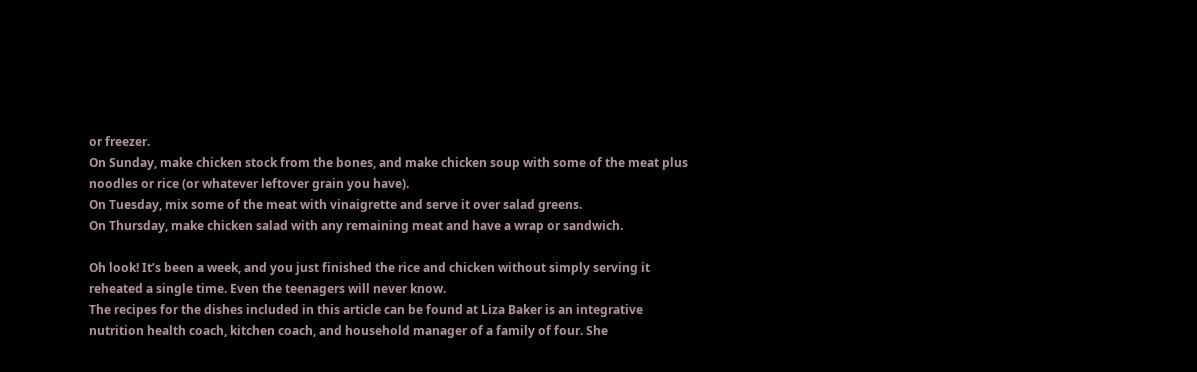or freezer.
On Sunday, make chicken stock from the bones, and make chicken soup with some of the meat plus noodles or rice (or whatever leftover grain you have).
On Tuesday, mix some of the meat with vinaigrette and serve it over salad greens.
On Thursday, make chicken salad with any remaining meat and have a wrap or sandwich.

Oh look! It’s been a week, and you just finished the rice and chicken without simply serving it reheated a single time. Even the teenagers will never know.
The recipes for the dishes included in this article can be found at Liza Baker is an integrative nutrition health coach, kitchen coach, and household manager of a family of four. She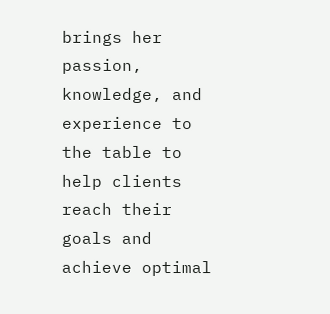brings her passion, knowledge, and experience to the table to help clients reach their goals and achieve optimal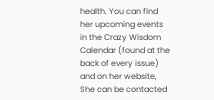health. You can find her upcoming events in the Crazy Wisdom Calendar (found at the back of every issue) and on her website, She can be contacted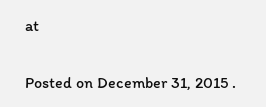at

Posted on December 31, 2015 .